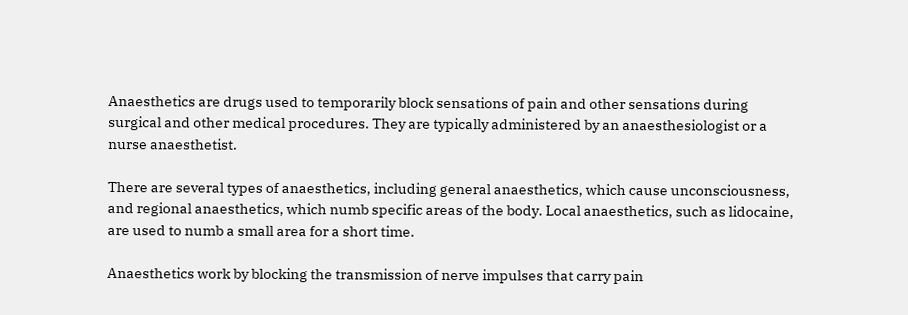Anaesthetics are drugs used to temporarily block sensations of pain and other sensations during surgical and other medical procedures. They are typically administered by an anaesthesiologist or a nurse anaesthetist.

There are several types of anaesthetics, including general anaesthetics, which cause unconsciousness, and regional anaesthetics, which numb specific areas of the body. Local anaesthetics, such as lidocaine, are used to numb a small area for a short time.

Anaesthetics work by blocking the transmission of nerve impulses that carry pain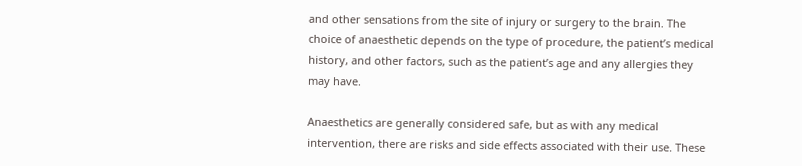and other sensations from the site of injury or surgery to the brain. The choice of anaesthetic depends on the type of procedure, the patient’s medical history, and other factors, such as the patient’s age and any allergies they may have.

Anaesthetics are generally considered safe, but as with any medical intervention, there are risks and side effects associated with their use. These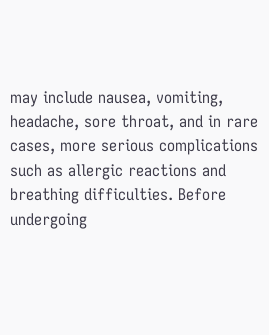may include nausea, vomiting, headache, sore throat, and in rare cases, more serious complications such as allergic reactions and breathing difficulties. Before undergoing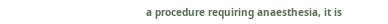a procedure requiring anaesthesia, it is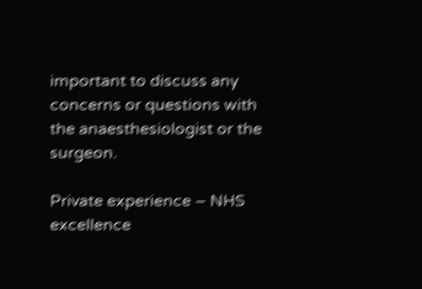important to discuss any concerns or questions with the anaesthesiologist or the surgeon.

Private experience – NHS excellence